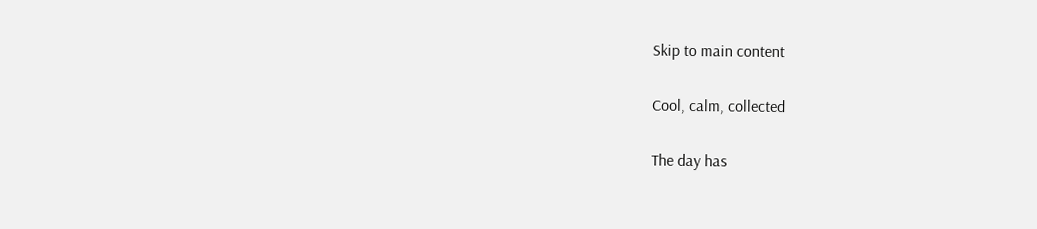Skip to main content

Cool, calm, collected

The day has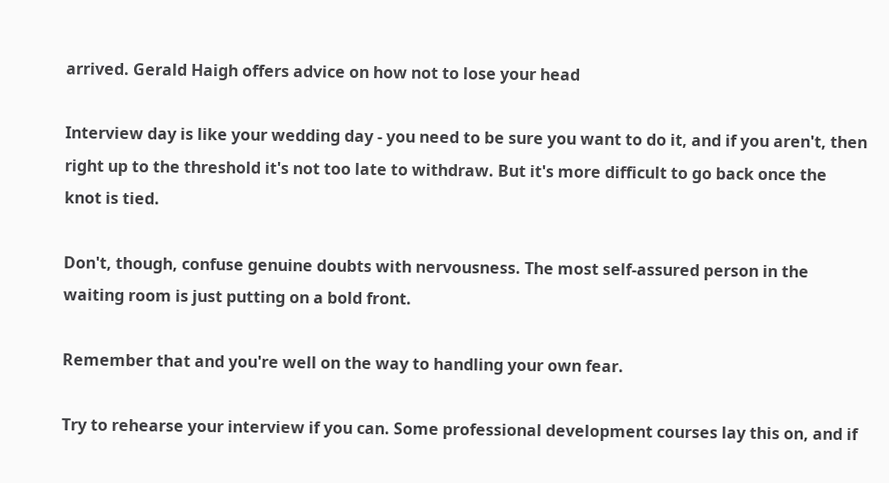arrived. Gerald Haigh offers advice on how not to lose your head

Interview day is like your wedding day - you need to be sure you want to do it, and if you aren't, then right up to the threshold it's not too late to withdraw. But it's more difficult to go back once the knot is tied.

Don't, though, confuse genuine doubts with nervousness. The most self-assured person in the waiting room is just putting on a bold front.

Remember that and you're well on the way to handling your own fear.

Try to rehearse your interview if you can. Some professional development courses lay this on, and if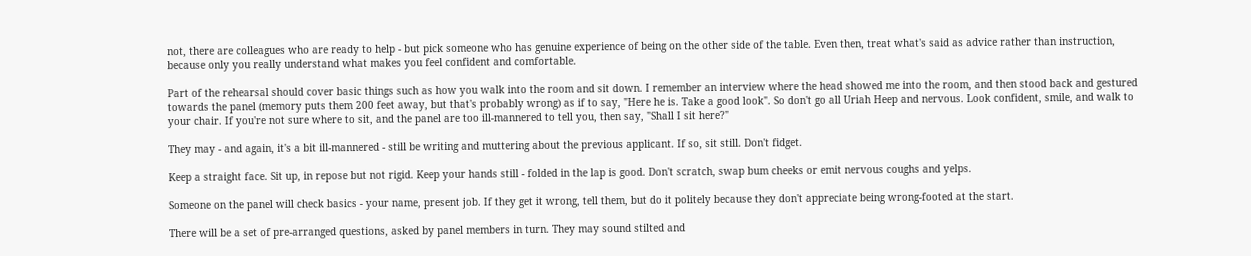not, there are colleagues who are ready to help - but pick someone who has genuine experience of being on the other side of the table. Even then, treat what's said as advice rather than instruction, because only you really understand what makes you feel confident and comfortable.

Part of the rehearsal should cover basic things such as how you walk into the room and sit down. I remember an interview where the head showed me into the room, and then stood back and gestured towards the panel (memory puts them 200 feet away, but that's probably wrong) as if to say, "Here he is. Take a good look". So don't go all Uriah Heep and nervous. Look confident, smile, and walk to your chair. If you're not sure where to sit, and the panel are too ill-mannered to tell you, then say, "Shall I sit here?"

They may - and again, it's a bit ill-mannered - still be writing and muttering about the previous applicant. If so, sit still. Don't fidget.

Keep a straight face. Sit up, in repose but not rigid. Keep your hands still - folded in the lap is good. Don't scratch, swap bum cheeks or emit nervous coughs and yelps.

Someone on the panel will check basics - your name, present job. If they get it wrong, tell them, but do it politely because they don't appreciate being wrong-footed at the start.

There will be a set of pre-arranged questions, asked by panel members in turn. They may sound stilted and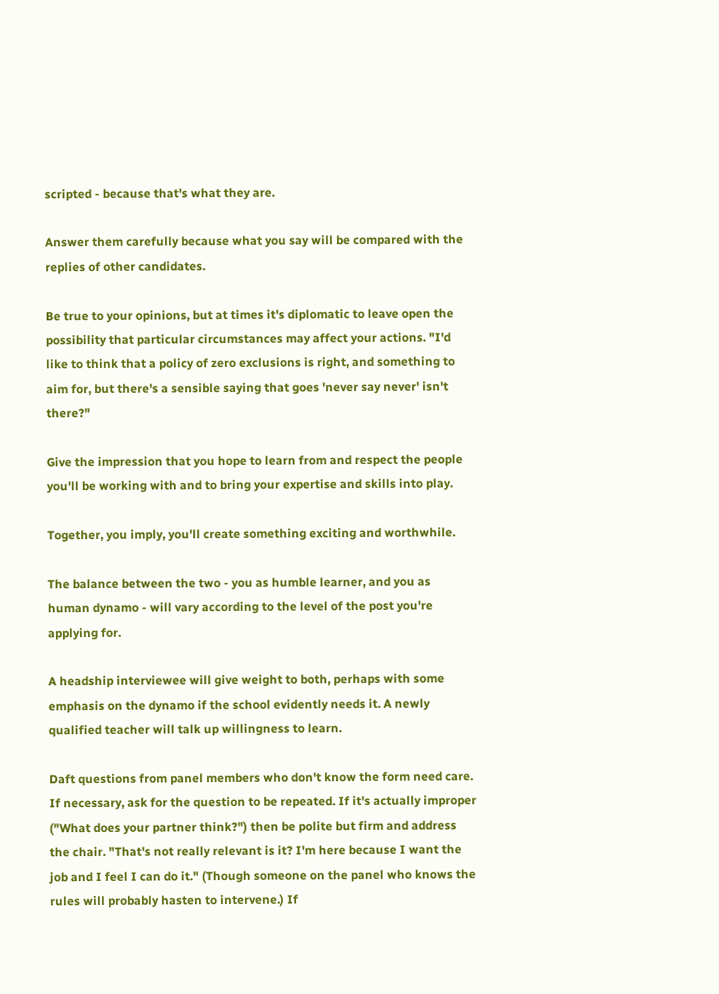scripted - because that's what they are.

Answer them carefully because what you say will be compared with the replies of other candidates.

Be true to your opinions, but at times it's diplomatic to leave open the possibility that particular circumstances may affect your actions. "I'd like to think that a policy of zero exclusions is right, and something to aim for, but there's a sensible saying that goes 'never say never' isn't there?"

Give the impression that you hope to learn from and respect the people you'll be working with and to bring your expertise and skills into play.

Together, you imply, you'll create something exciting and worthwhile.

The balance between the two - you as humble learner, and you as human dynamo - will vary according to the level of the post you're applying for.

A headship interviewee will give weight to both, perhaps with some emphasis on the dynamo if the school evidently needs it. A newly qualified teacher will talk up willingness to learn.

Daft questions from panel members who don't know the form need care. If necessary, ask for the question to be repeated. If it's actually improper ("What does your partner think?") then be polite but firm and address the chair. "That's not really relevant is it? I'm here because I want the job and I feel I can do it." (Though someone on the panel who knows the rules will probably hasten to intervene.) If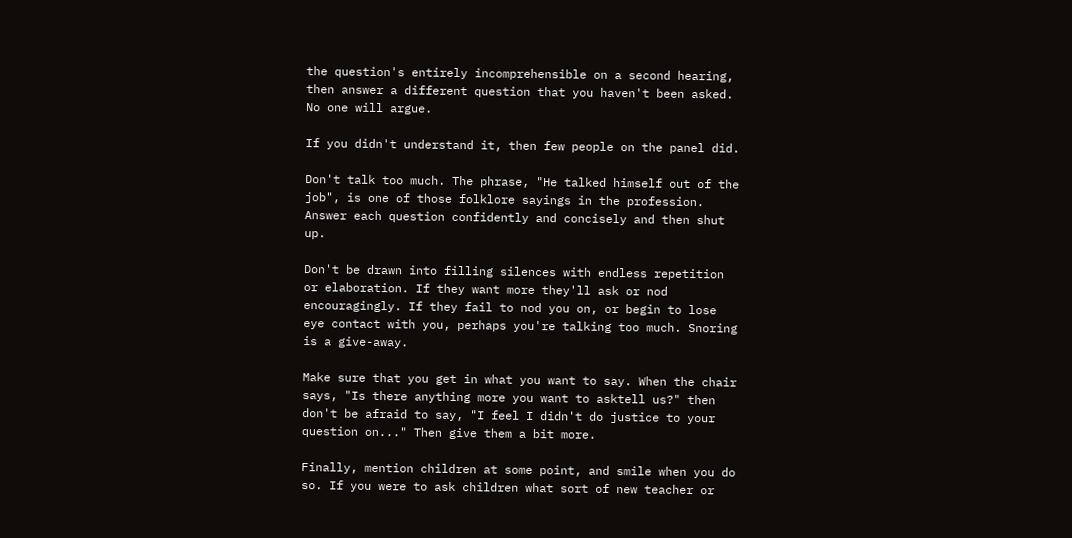the question's entirely incomprehensible on a second hearing, then answer a different question that you haven't been asked. No one will argue.

If you didn't understand it, then few people on the panel did.

Don't talk too much. The phrase, "He talked himself out of the job", is one of those folklore sayings in the profession. Answer each question confidently and concisely and then shut up.

Don't be drawn into filling silences with endless repetition or elaboration. If they want more they'll ask or nod encouragingly. If they fail to nod you on, or begin to lose eye contact with you, perhaps you're talking too much. Snoring is a give-away.

Make sure that you get in what you want to say. When the chair says, "Is there anything more you want to asktell us?" then don't be afraid to say, "I feel I didn't do justice to your question on..." Then give them a bit more.

Finally, mention children at some point, and smile when you do so. If you were to ask children what sort of new teacher or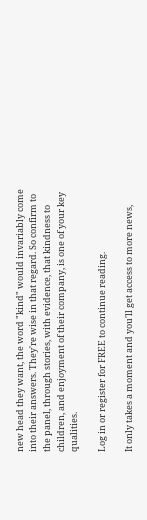new head they want, the word "kind" would invariably come into their answers. They're wise in that regard. So confirm to the panel, through stories, with evidence, that kindness to children, and enjoyment of their company, is one of your key qualities.

Log in or register for FREE to continue reading.

It only takes a moment and you'll get access to more news,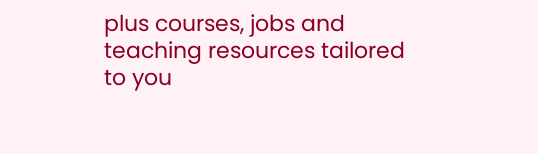plus courses, jobs and teaching resources tailored to you